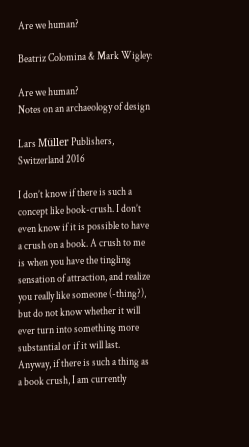Are we human?

Beatriz Colomina & Mark Wigley:

Are we human?
Notes on an archaeology of design

Lars Müller Publishers, Switzerland 2016

I don’t know if there is such a concept like book-crush. I don’t even know if it is possible to have a crush on a book. A crush to me is when you have the tingling sensation of attraction, and realize you really like someone (-thing?), but do not know whether it will ever turn into something more substantial or if it will last. Anyway, if there is such a thing as a book crush, I am currently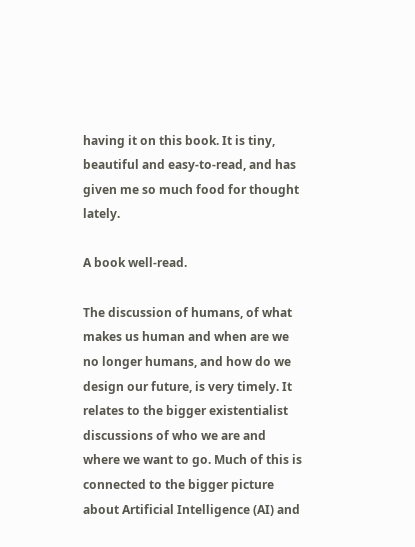having it on this book. It is tiny, beautiful and easy-to-read, and has given me so much food for thought lately.

A book well-read.

The discussion of humans, of what makes us human and when are we no longer humans, and how do we design our future, is very timely. It relates to the bigger existentialist discussions of who we are and where we want to go. Much of this is connected to the bigger picture about Artificial Intelligence (AI) and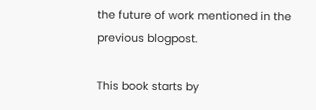the future of work mentioned in the previous blogpost.

This book starts by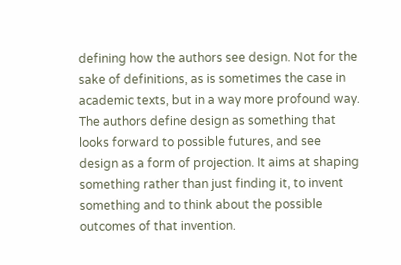defining how the authors see design. Not for the sake of definitions, as is sometimes the case in academic texts, but in a way more profound way. The authors define design as something that looks forward to possible futures, and see design as a form of projection. It aims at shaping something rather than just finding it, to invent something and to think about the possible outcomes of that invention.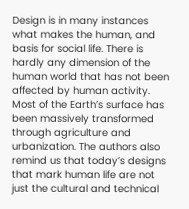Design is in many instances what makes the human, and basis for social life. There is hardly any dimension of the human world that has not been affected by human activity. Most of the Earth’s surface has been massively transformed through agriculture and urbanization. The authors also remind us that today’s designs that mark human life are not just the cultural and technical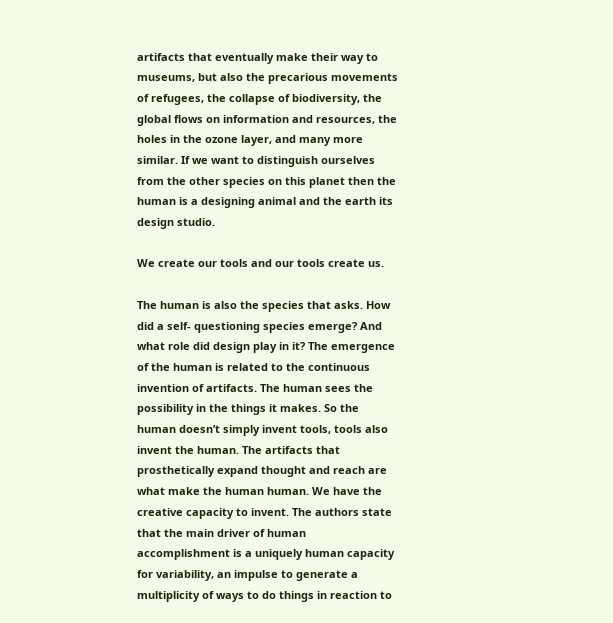artifacts that eventually make their way to museums, but also the precarious movements of refugees, the collapse of biodiversity, the global flows on information and resources, the holes in the ozone layer, and many more similar. If we want to distinguish ourselves from the other species on this planet then the human is a designing animal and the earth its design studio.

We create our tools and our tools create us.

The human is also the species that asks. How did a self- questioning species emerge? And what role did design play in it? The emergence of the human is related to the continuous invention of artifacts. The human sees the possibility in the things it makes. So the human doesn’t simply invent tools, tools also invent the human. The artifacts that prosthetically expand thought and reach are what make the human human. We have the creative capacity to invent. The authors state that the main driver of human accomplishment is a uniquely human capacity for variability, an impulse to generate a multiplicity of ways to do things in reaction to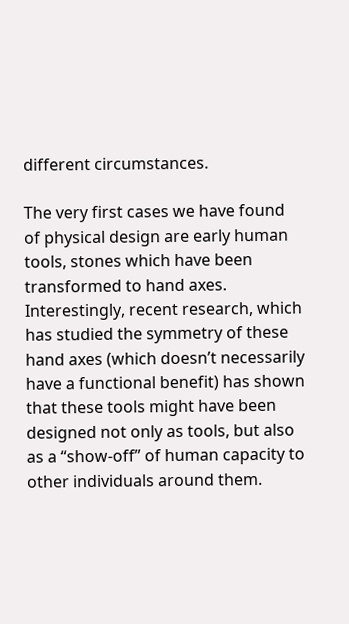different circumstances.

The very first cases we have found of physical design are early human tools, stones which have been transformed to hand axes. Interestingly, recent research, which has studied the symmetry of these hand axes (which doesn’t necessarily have a functional benefit) has shown that these tools might have been designed not only as tools, but also as a “show-off” of human capacity to other individuals around them.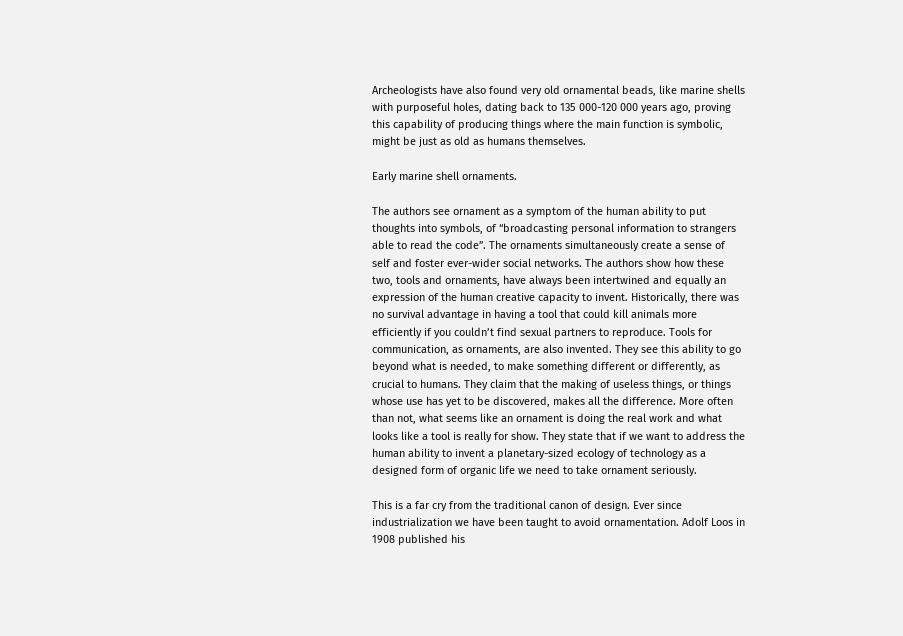Archeologists have also found very old ornamental beads, like marine shells with purposeful holes, dating back to 135 000-120 000 years ago, proving this capability of producing things where the main function is symbolic, might be just as old as humans themselves.

Early marine shell ornaments.

The authors see ornament as a symptom of the human ability to put thoughts into symbols, of “broadcasting personal information to strangers able to read the code”. The ornaments simultaneously create a sense of self and foster ever-wider social networks. The authors show how these two, tools and ornaments, have always been intertwined and equally an expression of the human creative capacity to invent. Historically, there was no survival advantage in having a tool that could kill animals more efficiently if you couldn’t find sexual partners to reproduce. Tools for communication, as ornaments, are also invented. They see this ability to go beyond what is needed, to make something different or differently, as crucial to humans. They claim that the making of useless things, or things whose use has yet to be discovered, makes all the difference. More often than not, what seems like an ornament is doing the real work and what looks like a tool is really for show. They state that if we want to address the human ability to invent a planetary-sized ecology of technology as a designed form of organic life we need to take ornament seriously.

This is a far cry from the traditional canon of design. Ever since industrialization we have been taught to avoid ornamentation. Adolf Loos in 1908 published his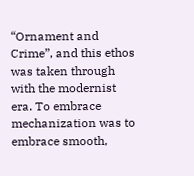“Ornament and Crime”, and this ethos was taken through with the modernist era. To embrace mechanization was to embrace smooth,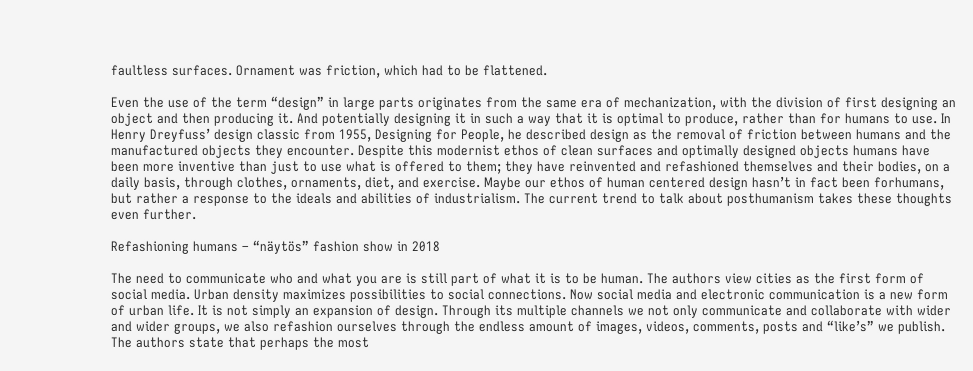faultless surfaces. Ornament was friction, which had to be flattened.

Even the use of the term “design” in large parts originates from the same era of mechanization, with the division of first designing an object and then producing it. And potentially designing it in such a way that it is optimal to produce, rather than for humans to use. In Henry Dreyfuss’ design classic from 1955, Designing for People, he described design as the removal of friction between humans and the manufactured objects they encounter. Despite this modernist ethos of clean surfaces and optimally designed objects humans have been more inventive than just to use what is offered to them; they have reinvented and refashioned themselves and their bodies, on a daily basis, through clothes, ornaments, diet, and exercise. Maybe our ethos of human centered design hasn’t in fact been forhumans, but rather a response to the ideals and abilities of industrialism. The current trend to talk about posthumanism takes these thoughts even further.

Refashioning humans – “näytös” fashion show in 2018

The need to communicate who and what you are is still part of what it is to be human. The authors view cities as the first form of social media. Urban density maximizes possibilities to social connections. Now social media and electronic communication is a new form of urban life. It is not simply an expansion of design. Through its multiple channels we not only communicate and collaborate with wider and wider groups, we also refashion ourselves through the endless amount of images, videos, comments, posts and “like’s” we publish. The authors state that perhaps the most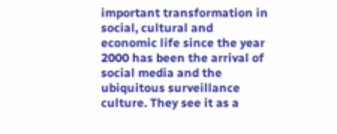important transformation in social, cultural and economic life since the year 2000 has been the arrival of social media and the ubiquitous surveillance culture. They see it as a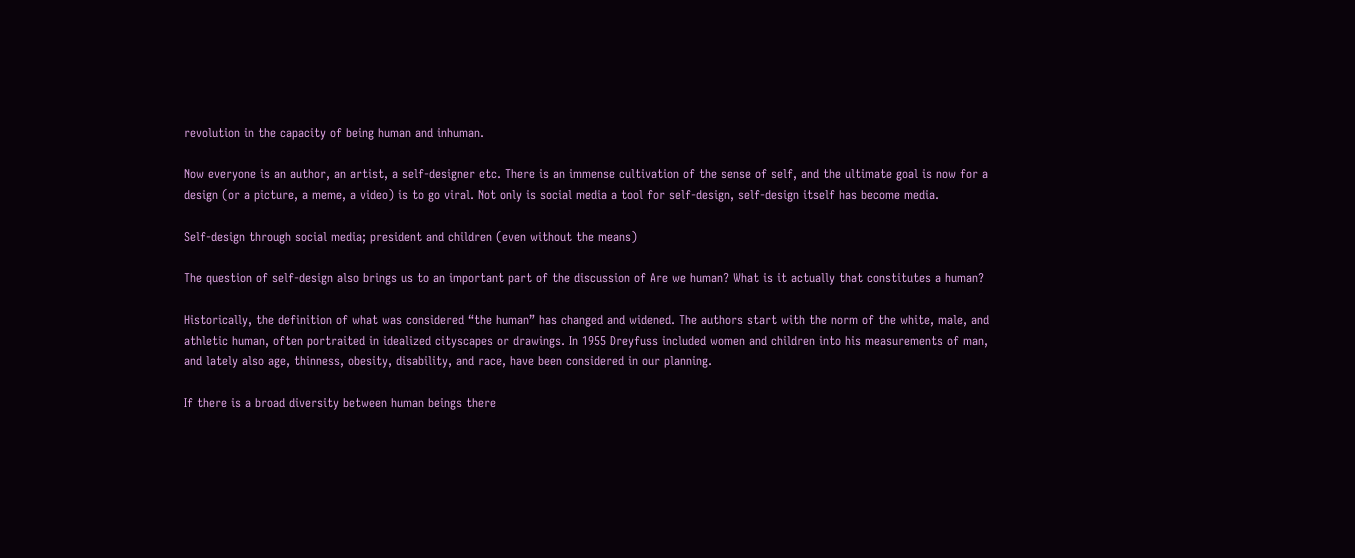revolution in the capacity of being human and inhuman.

Now everyone is an author, an artist, a self-designer etc. There is an immense cultivation of the sense of self, and the ultimate goal is now for a design (or a picture, a meme, a video) is to go viral. Not only is social media a tool for self-design, self-design itself has become media.

Self-design through social media; president and children (even without the means)

The question of self-design also brings us to an important part of the discussion of Are we human? What is it actually that constitutes a human?

Historically, the definition of what was considered “the human” has changed and widened. The authors start with the norm of the white, male, and athletic human, often portraited in idealized cityscapes or drawings. In 1955 Dreyfuss included women and children into his measurements of man, and lately also age, thinness, obesity, disability, and race, have been considered in our planning.

If there is a broad diversity between human beings there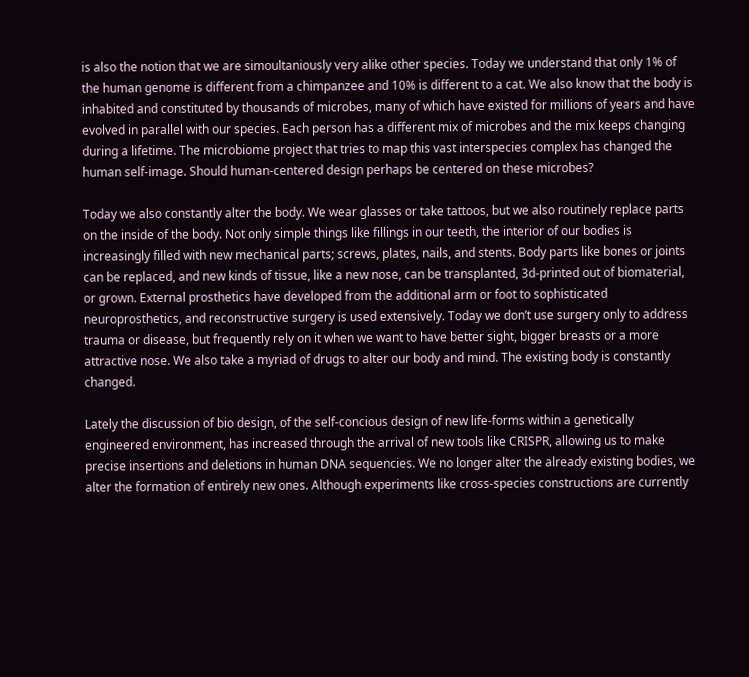is also the notion that we are simoultaniously very alike other species. Today we understand that only 1% of the human genome is different from a chimpanzee and 10% is different to a cat. We also know that the body is inhabited and constituted by thousands of microbes, many of which have existed for millions of years and have evolved in parallel with our species. Each person has a different mix of microbes and the mix keeps changing during a lifetime. The microbiome project that tries to map this vast interspecies complex has changed the human self-image. Should human-centered design perhaps be centered on these microbes?

Today we also constantly alter the body. We wear glasses or take tattoos, but we also routinely replace parts on the inside of the body. Not only simple things like fillings in our teeth, the interior of our bodies is increasingly filled with new mechanical parts; screws, plates, nails, and stents. Body parts like bones or joints can be replaced, and new kinds of tissue, like a new nose, can be transplanted, 3d-printed out of biomaterial, or grown. External prosthetics have developed from the additional arm or foot to sophisticated neuroprosthetics, and reconstructive surgery is used extensively. Today we don’t use surgery only to address trauma or disease, but frequently rely on it when we want to have better sight, bigger breasts or a more attractive nose. We also take a myriad of drugs to alter our body and mind. The existing body is constantly changed.

Lately the discussion of bio design, of the self-concious design of new life-forms within a genetically engineered environment, has increased through the arrival of new tools like CRISPR, allowing us to make precise insertions and deletions in human DNA sequencies. We no longer alter the already existing bodies, we alter the formation of entirely new ones. Although experiments like cross-species constructions are currently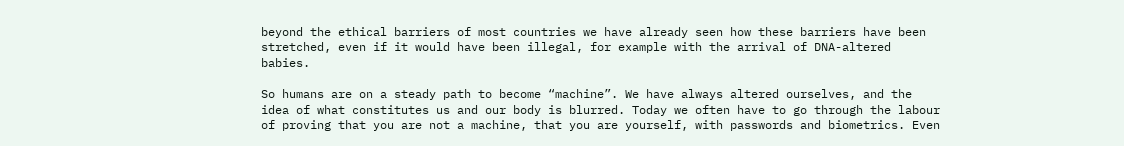beyond the ethical barriers of most countries we have already seen how these barriers have been stretched, even if it would have been illegal, for example with the arrival of DNA-altered babies.

So humans are on a steady path to become “machine”. We have always altered ourselves, and the idea of what constitutes us and our body is blurred. Today we often have to go through the labour of proving that you are not a machine, that you are yourself, with passwords and biometrics. Even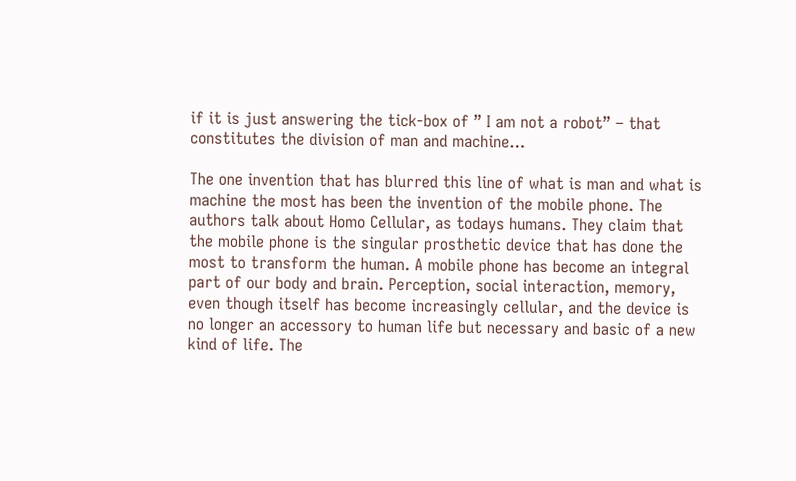if it is just answering the tick-box of ” I am not a robot” – that constitutes the division of man and machine…

The one invention that has blurred this line of what is man and what is machine the most has been the invention of the mobile phone. The authors talk about Homo Cellular, as todays humans. They claim that the mobile phone is the singular prosthetic device that has done the most to transform the human. A mobile phone has become an integral part of our body and brain. Perception, social interaction, memory, even though itself has become increasingly cellular, and the device is no longer an accessory to human life but necessary and basic of a new kind of life. The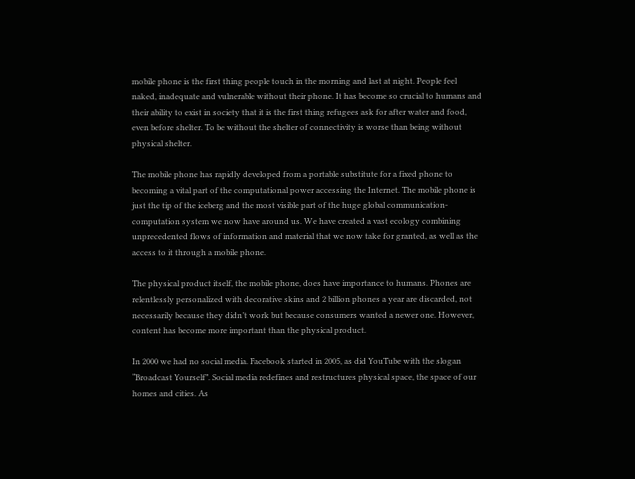mobile phone is the first thing people touch in the morning and last at night. People feel naked, inadequate and vulnerable without their phone. It has become so crucial to humans and their ability to exist in society that it is the first thing refugees ask for after water and food, even before shelter. To be without the shelter of connectivity is worse than being without physical shelter.

The mobile phone has rapidly developed from a portable substitute for a fixed phone to becoming a vital part of the computational power accessing the Internet. The mobile phone is just the tip of the iceberg and the most visible part of the huge global communication-computation system we now have around us. We have created a vast ecology combining unprecedented flows of information and material that we now take for granted, as well as the access to it through a mobile phone.

The physical product itself, the mobile phone, does have importance to humans. Phones are relentlessly personalized with decorative skins and 2 billion phones a year are discarded, not necessarily because they didn’t work but because consumers wanted a newer one. However, content has become more important than the physical product.

In 2000 we had no social media. Facebook started in 2005, as did YouTube with the slogan “Broadcast Yourself”. Social media redefines and restructures physical space, the space of our homes and cities. As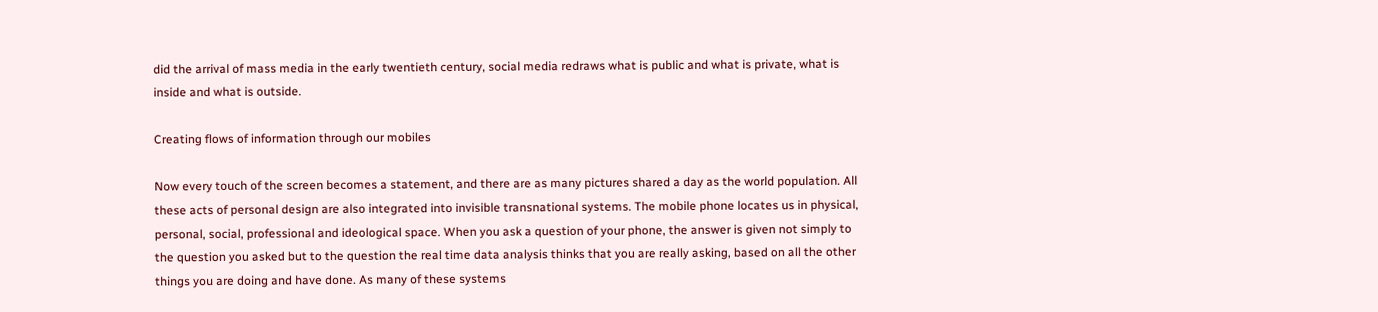did the arrival of mass media in the early twentieth century, social media redraws what is public and what is private, what is inside and what is outside.

Creating flows of information through our mobiles

Now every touch of the screen becomes a statement, and there are as many pictures shared a day as the world population. All these acts of personal design are also integrated into invisible transnational systems. The mobile phone locates us in physical, personal, social, professional and ideological space. When you ask a question of your phone, the answer is given not simply to the question you asked but to the question the real time data analysis thinks that you are really asking, based on all the other things you are doing and have done. As many of these systems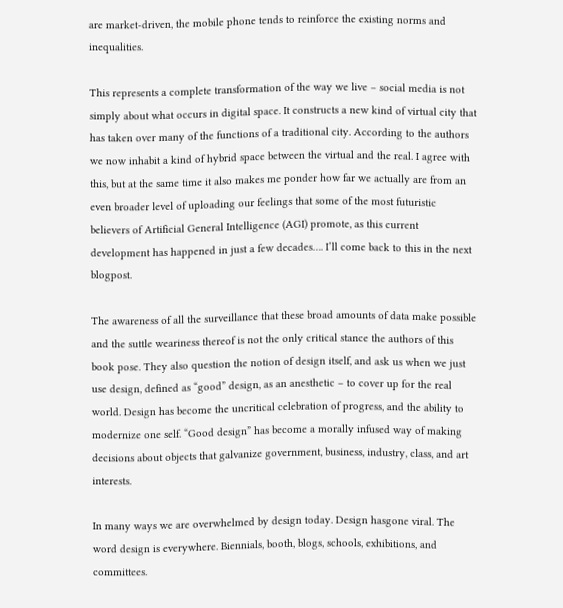are market-driven, the mobile phone tends to reinforce the existing norms and inequalities.

This represents a complete transformation of the way we live – social media is not simply about what occurs in digital space. It constructs a new kind of virtual city that has taken over many of the functions of a traditional city. According to the authors we now inhabit a kind of hybrid space between the virtual and the real. I agree with this, but at the same time it also makes me ponder how far we actually are from an even broader level of uploading our feelings that some of the most futuristic believers of Artificial General Intelligence (AGI) promote, as this current development has happened in just a few decades…. I’ll come back to this in the next blogpost.

The awareness of all the surveillance that these broad amounts of data make possible and the suttle weariness thereof is not the only critical stance the authors of this book pose. They also question the notion of design itself, and ask us when we just use design, defined as “good” design, as an anesthetic – to cover up for the real world. Design has become the uncritical celebration of progress, and the ability to modernize one self. “Good design” has become a morally infused way of making decisions about objects that galvanize government, business, industry, class, and art interests.

In many ways we are overwhelmed by design today. Design hasgone viral. The word design is everywhere. Biennials, booth, blogs, schools, exhibitions, and committees.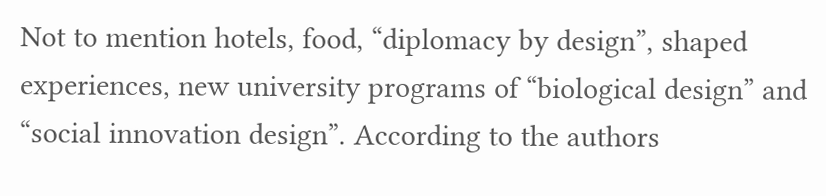Not to mention hotels, food, “diplomacy by design”, shaped experiences, new university programs of “biological design” and “social innovation design”. According to the authors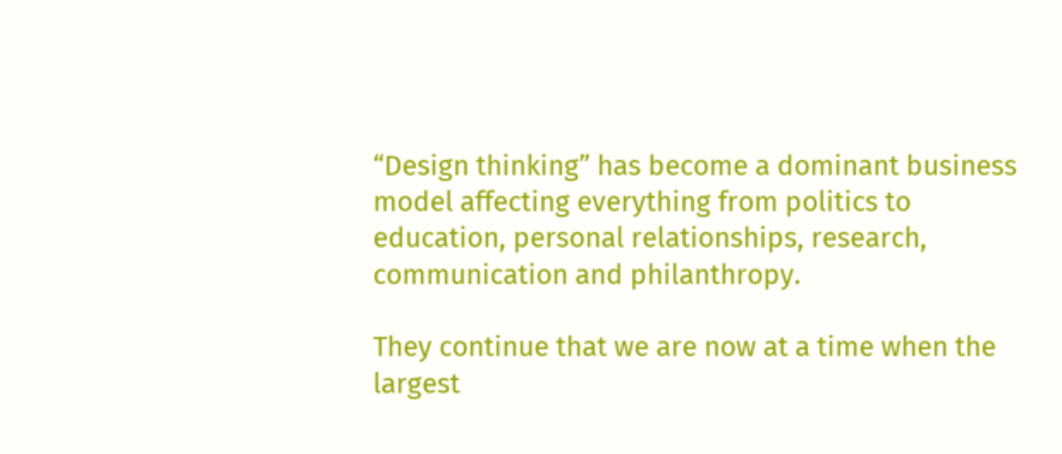“Design thinking” has become a dominant business model affecting everything from politics to education, personal relationships, research, communication and philanthropy.

They continue that we are now at a time when the largest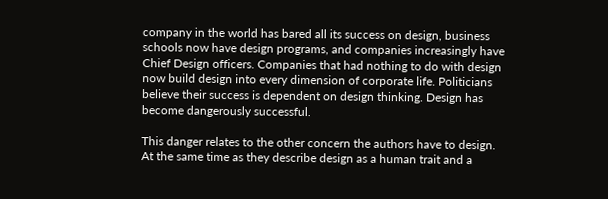company in the world has bared all its success on design, business schools now have design programs, and companies increasingly have Chief Design officers. Companies that had nothing to do with design now build design into every dimension of corporate life. Politicians believe their success is dependent on design thinking. Design has become dangerously successful.

This danger relates to the other concern the authors have to design. At the same time as they describe design as a human trait and a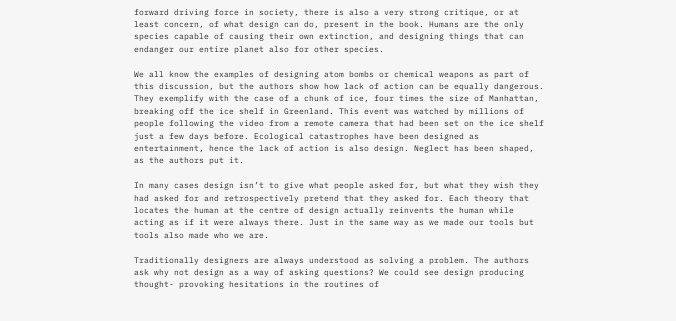forward driving force in society, there is also a very strong critique, or at least concern, of what design can do, present in the book. Humans are the only species capable of causing their own extinction, and designing things that can endanger our entire planet also for other species.

We all know the examples of designing atom bombs or chemical weapons as part of this discussion, but the authors show how lack of action can be equally dangerous. They exemplify with the case of a chunk of ice, four times the size of Manhattan, breaking off the ice shelf in Greenland. This event was watched by millions of people following the video from a remote camera that had been set on the ice shelf just a few days before. Ecological catastrophes have been designed as entertainment, hence the lack of action is also design. Neglect has been shaped, as the authors put it.

In many cases design isn’t to give what people asked for, but what they wish they had asked for and retrospectively pretend that they asked for. Each theory that locates the human at the centre of design actually reinvents the human while acting as if it were always there. Just in the same way as we made our tools but tools also made who we are.

Traditionally designers are always understood as solving a problem. The authors ask why not design as a way of asking questions? We could see design producing thought- provoking hesitations in the routines of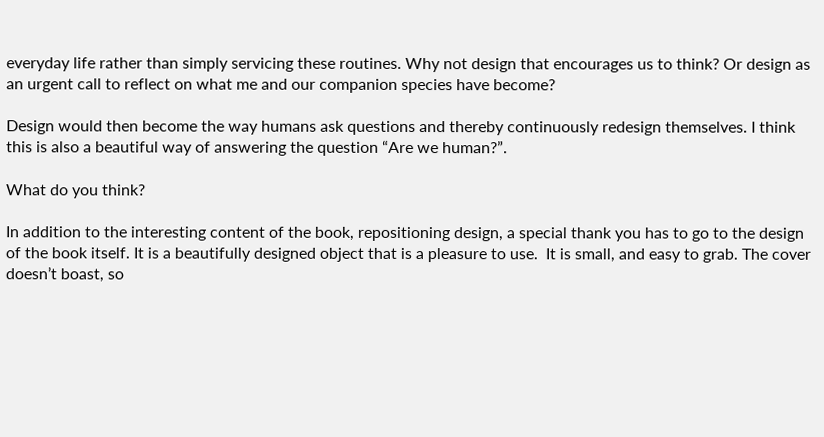everyday life rather than simply servicing these routines. Why not design that encourages us to think? Or design as an urgent call to reflect on what me and our companion species have become?

Design would then become the way humans ask questions and thereby continuously redesign themselves. I think this is also a beautiful way of answering the question “Are we human?”.

What do you think?

In addition to the interesting content of the book, repositioning design, a special thank you has to go to the design of the book itself. It is a beautifully designed object that is a pleasure to use.  It is small, and easy to grab. The cover doesn’t boast, so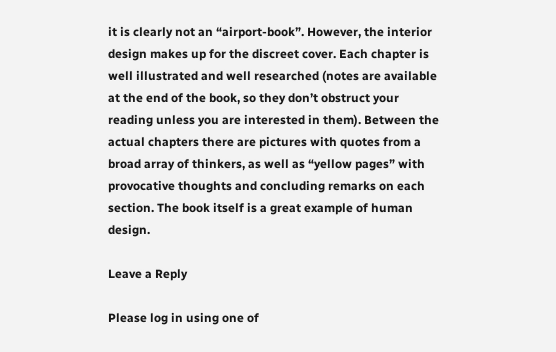it is clearly not an “airport-book”. However, the interior design makes up for the discreet cover. Each chapter is well illustrated and well researched (notes are available at the end of the book, so they don’t obstruct your reading unless you are interested in them). Between the actual chapters there are pictures with quotes from a broad array of thinkers, as well as “yellow pages” with provocative thoughts and concluding remarks on each section. The book itself is a great example of human design.

Leave a Reply

Please log in using one of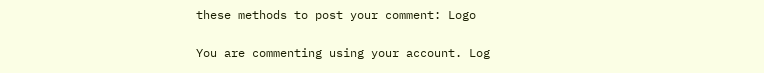these methods to post your comment: Logo

You are commenting using your account. Log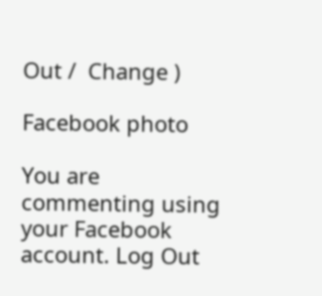Out /  Change )

Facebook photo

You are commenting using your Facebook account. Log Out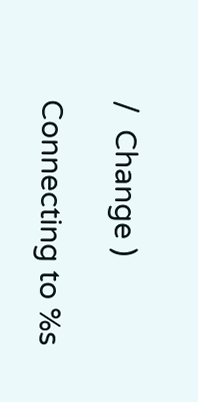/  Change )

Connecting to %s